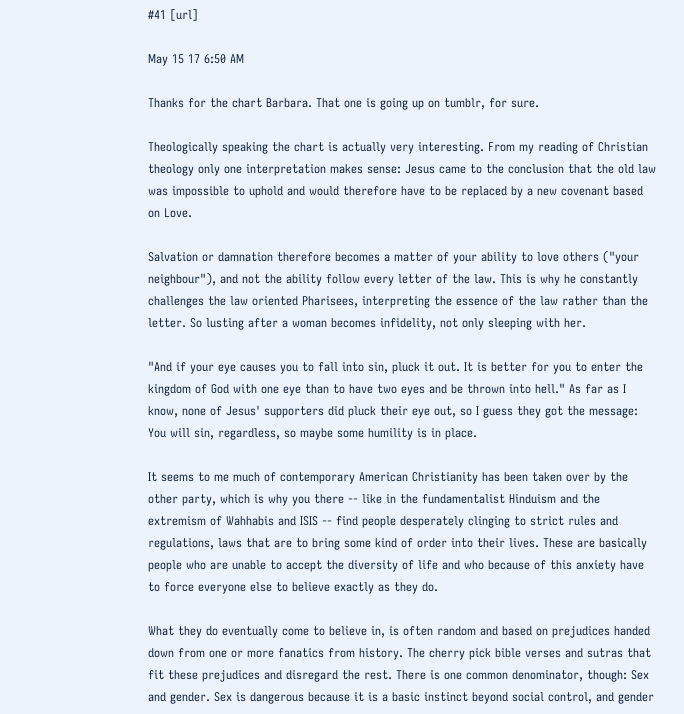#41 [url]

May 15 17 6:50 AM

Thanks for the chart Barbara. That one is going up on tumblr, for sure.

Theologically speaking the chart is actually very interesting. From my reading of Christian theology only one interpretation makes sense: Jesus came to the conclusion that the old law was impossible to uphold and would therefore have to be replaced by a new covenant based on Love.

Salvation or damnation therefore becomes a matter of your ability to love others ("your neighbour"), and not the ability follow every letter of the law. This is why he constantly challenges the law oriented Pharisees, interpreting the essence of the law rather than the letter. So lusting after a woman becomes infidelity, not only sleeping with her.

"And if your eye causes you to fall into sin, pluck it out. It is better for you to enter the kingdom of God with one eye than to have two eyes and be thrown into hell." As far as I know, none of Jesus' supporters did pluck their eye out, so I guess they got the message: You will sin, regardless, so maybe some humility is in place.

It seems to me much of contemporary American Christianity has been taken over by the other party, which is why you there -- like in the fundamentalist Hinduism and the extremism of Wahhabis and ISIS -- find people desperately clinging to strict rules and regulations, laws that are to bring some kind of order into their lives. These are basically people who are unable to accept the diversity of life and who because of this anxiety have to force everyone else to believe exactly as they do.

What they do eventually come to believe in, is often random and based on prejudices handed down from one or more fanatics from history. The cherry pick bible verses and sutras that fit these prejudices and disregard the rest. There is one common denominator, though: Sex and gender. Sex is dangerous because it is a basic instinct beyond social control, and gender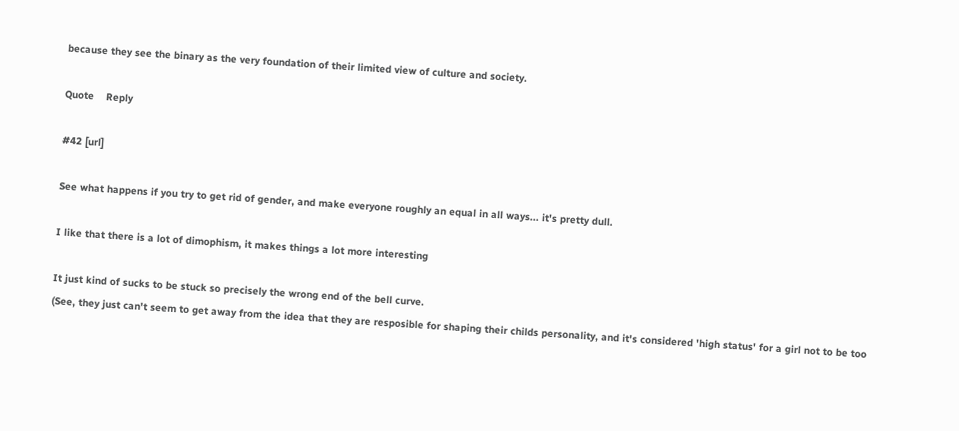because they see the binary as the very foundation of their limited view of culture and society.

Quote    Reply

#42 [url]

See what happens if you try to get rid of gender, and make everyone roughly an equal in all ways... it's pretty dull.

I like that there is a lot of dimophism, it makes things a lot more interesting

It just kind of sucks to be stuck so precisely the wrong end of the bell curve.
(See, they just can't seem to get away from the idea that they are resposible for shaping their childs personality, and it's considered 'high status' for a girl not to be too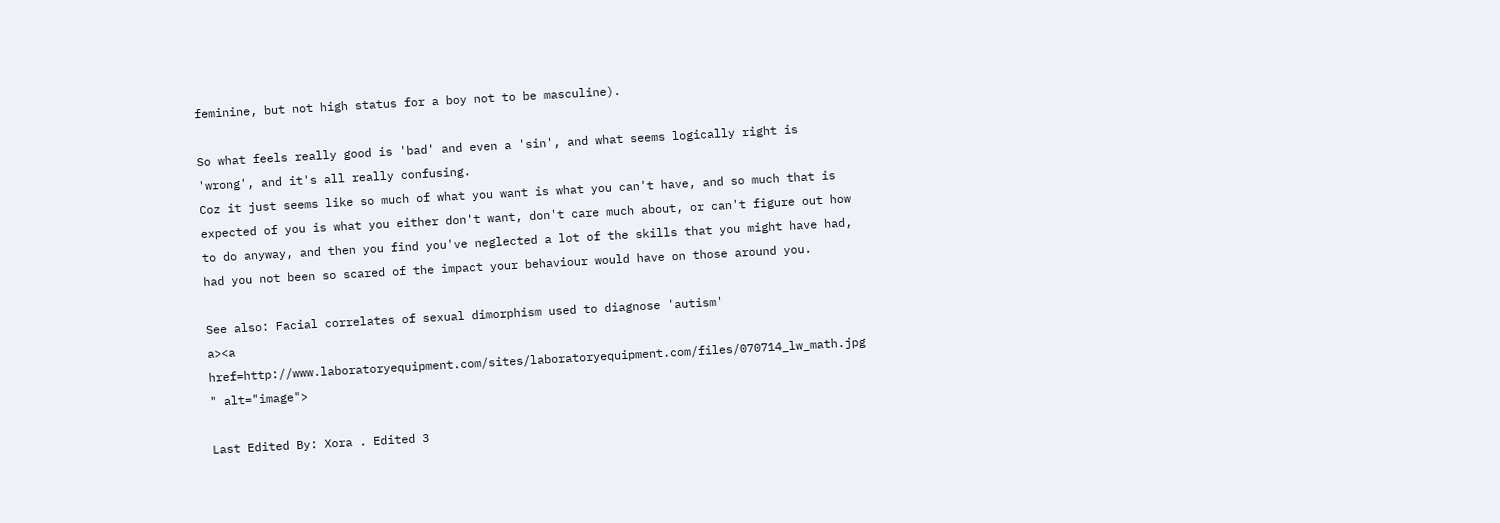feminine, but not high status for a boy not to be masculine).

So what feels really good is 'bad' and even a 'sin', and what seems logically right is 'wrong', and it's all really confusing.
Coz it just seems like so much of what you want is what you can't have, and so much that is expected of you is what you either don't want, don't care much about, or can't figure out how to do anyway, and then you find you've neglected a lot of the skills that you might have had, had you not been so scared of the impact your behaviour would have on those around you.

See also: Facial correlates of sexual dimorphism used to diagnose 'autism'
a><a href=http://www.laboratoryequipment.com/sites/laboratoryequipment.com/files/070714_lw_math.jpg
" alt="image">

Last Edited By: Xora . Edited 3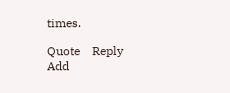times.

Quote    Reply
Add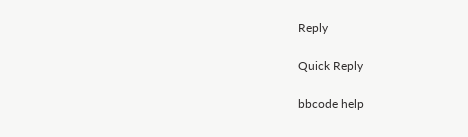Reply

Quick Reply

bbcode help